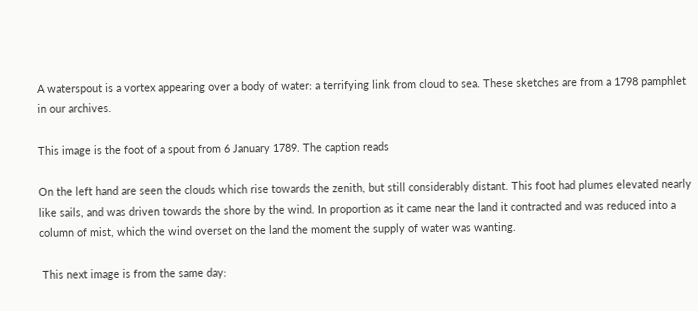A waterspout is a vortex appearing over a body of water: a terrifying link from cloud to sea. These sketches are from a 1798 pamphlet in our archives.

This image is the foot of a spout from 6 January 1789. The caption reads

On the left hand are seen the clouds which rise towards the zenith, but still considerably distant. This foot had plumes elevated nearly like sails, and was driven towards the shore by the wind. In proportion as it came near the land it contracted and was reduced into a column of mist, which the wind overset on the land the moment the supply of water was wanting.

 This next image is from the same day: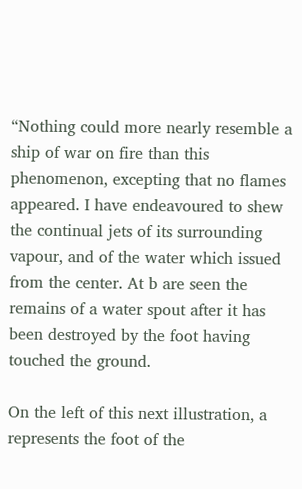“Nothing could more nearly resemble a ship of war on fire than this phenomenon, excepting that no flames appeared. I have endeavoured to shew the continual jets of its surrounding vapour, and of the water which issued from the center. At b are seen the remains of a water spout after it has been destroyed by the foot having touched the ground.

On the left of this next illustration, a represents the foot of the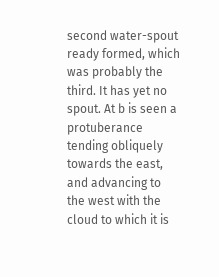second water-spout ready formed, which was probably the third. It has yet no spout. At b is seen a protuberance tending obliquely towards the east, and advancing to the west with the cloud to which it is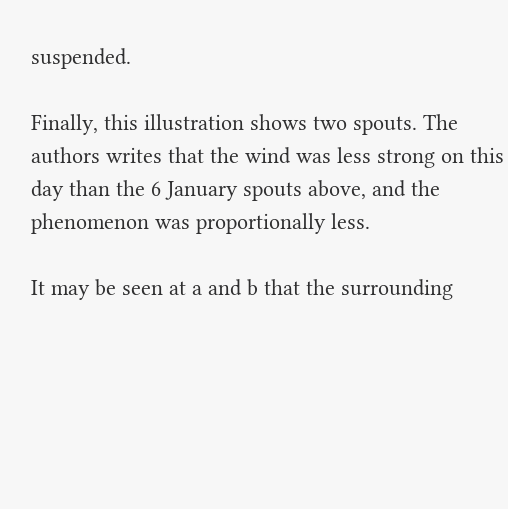suspended.

Finally, this illustration shows two spouts. The authors writes that the wind was less strong on this day than the 6 January spouts above, and the phenomenon was proportionally less.

It may be seen at a and b that the surrounding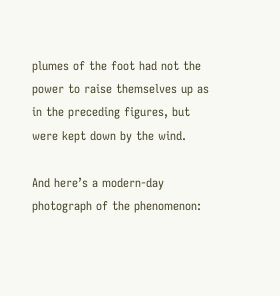plumes of the foot had not the power to raise themselves up as in the preceding figures, but were kept down by the wind.

And here’s a modern-day photograph of the phenomenon: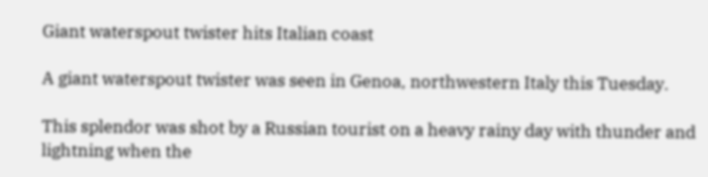Giant waterspout twister hits Italian coast

A giant waterspout twister was seen in Genoa, northwestern Italy this Tuesday.

This splendor was shot by a Russian tourist on a heavy rainy day with thunder and lightning when the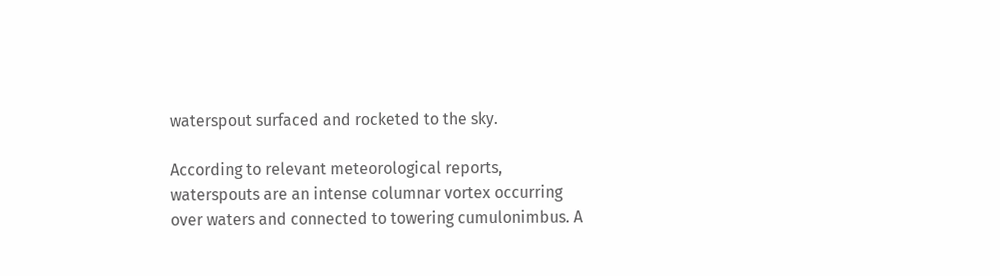waterspout surfaced and rocketed to the sky.

According to relevant meteorological reports, waterspouts are an intense columnar vortex occurring over waters and connected to towering cumulonimbus. A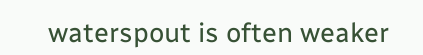waterspout is often weaker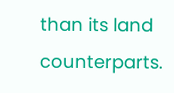than its land counterparts.